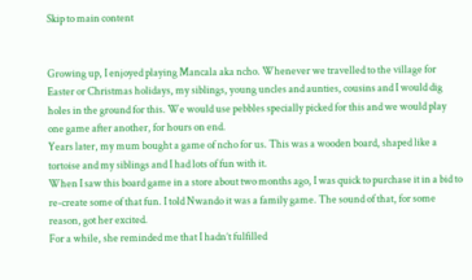Skip to main content


Growing up, I enjoyed playing Mancala aka ncho. Whenever we travelled to the village for Easter or Christmas holidays, my siblings, young uncles and aunties, cousins and I would dig holes in the ground for this. We would use pebbles specially picked for this and we would play one game after another, for hours on end.
Years later, my mum bought a game of ncho for us. This was a wooden board, shaped like a tortoise and my siblings and I had lots of fun with it.
When I saw this board game in a store about two months ago, I was quick to purchase it in a bid to re-create some of that fun. I told Nwando it was a family game. The sound of that, for some reason, got her excited.
For a while, she reminded me that I hadn’t fulfilled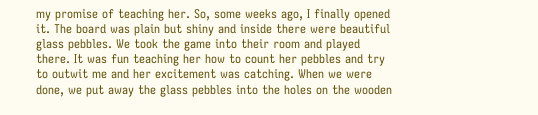my promise of teaching her. So, some weeks ago, I finally opened it. The board was plain but shiny and inside there were beautiful glass pebbles. We took the game into their room and played there. It was fun teaching her how to count her pebbles and try to outwit me and her excitement was catching. When we were done, we put away the glass pebbles into the holes on the wooden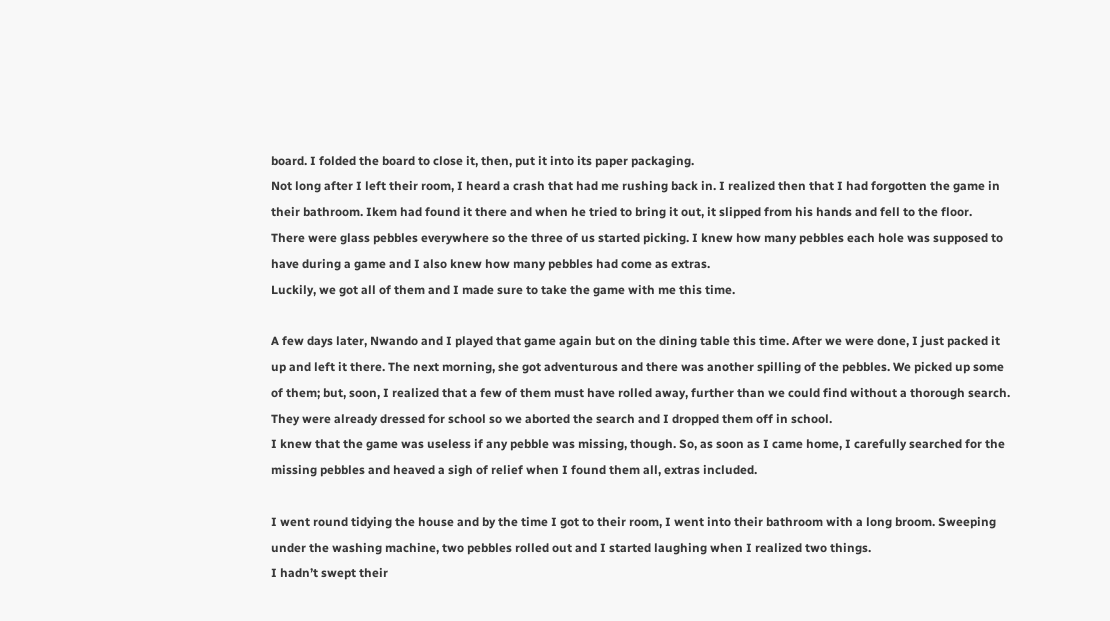board. I folded the board to close it, then, put it into its paper packaging.
Not long after I left their room, I heard a crash that had me rushing back in. I realized then that I had forgotten the game in their bathroom. Ikem had found it there and when he tried to bring it out, it slipped from his hands and fell to the floor.
There were glass pebbles everywhere so the three of us started picking. I knew how many pebbles each hole was supposed to have during a game and I also knew how many pebbles had come as extras.
Luckily, we got all of them and I made sure to take the game with me this time.

A few days later, Nwando and I played that game again but on the dining table this time. After we were done, I just packed it up and left it there. The next morning, she got adventurous and there was another spilling of the pebbles. We picked up some of them; but, soon, I realized that a few of them must have rolled away, further than we could find without a thorough search. They were already dressed for school so we aborted the search and I dropped them off in school.
I knew that the game was useless if any pebble was missing, though. So, as soon as I came home, I carefully searched for the missing pebbles and heaved a sigh of relief when I found them all, extras included.

I went round tidying the house and by the time I got to their room, I went into their bathroom with a long broom. Sweeping under the washing machine, two pebbles rolled out and I started laughing when I realized two things.
I hadn’t swept their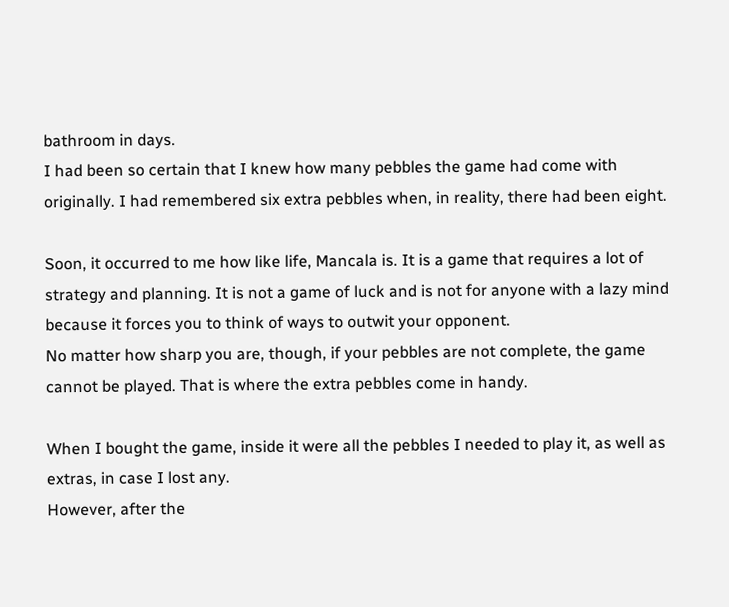bathroom in days.
I had been so certain that I knew how many pebbles the game had come with originally. I had remembered six extra pebbles when, in reality, there had been eight.

Soon, it occurred to me how like life, Mancala is. It is a game that requires a lot of strategy and planning. It is not a game of luck and is not for anyone with a lazy mind because it forces you to think of ways to outwit your opponent.
No matter how sharp you are, though, if your pebbles are not complete, the game cannot be played. That is where the extra pebbles come in handy.

When I bought the game, inside it were all the pebbles I needed to play it, as well as extras, in case I lost any.
However, after the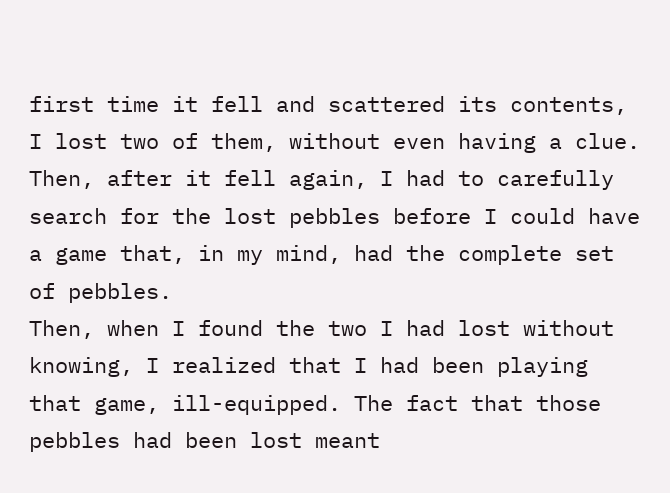first time it fell and scattered its contents, I lost two of them, without even having a clue.
Then, after it fell again, I had to carefully search for the lost pebbles before I could have a game that, in my mind, had the complete set of pebbles.
Then, when I found the two I had lost without knowing, I realized that I had been playing that game, ill-equipped. The fact that those pebbles had been lost meant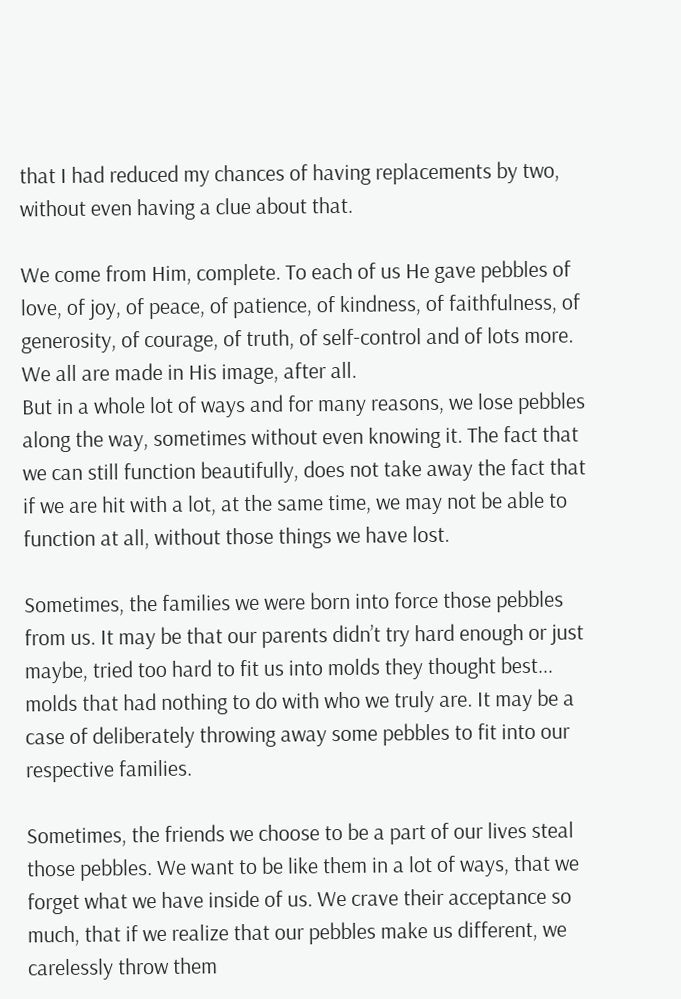that I had reduced my chances of having replacements by two, without even having a clue about that.

We come from Him, complete. To each of us He gave pebbles of love, of joy, of peace, of patience, of kindness, of faithfulness, of generosity, of courage, of truth, of self-control and of lots more. We all are made in His image, after all.
But in a whole lot of ways and for many reasons, we lose pebbles along the way, sometimes without even knowing it. The fact that we can still function beautifully, does not take away the fact that if we are hit with a lot, at the same time, we may not be able to function at all, without those things we have lost.

Sometimes, the families we were born into force those pebbles from us. It may be that our parents didn’t try hard enough or just maybe, tried too hard to fit us into molds they thought best... molds that had nothing to do with who we truly are. It may be a case of deliberately throwing away some pebbles to fit into our respective families.

Sometimes, the friends we choose to be a part of our lives steal those pebbles. We want to be like them in a lot of ways, that we forget what we have inside of us. We crave their acceptance so much, that if we realize that our pebbles make us different, we carelessly throw them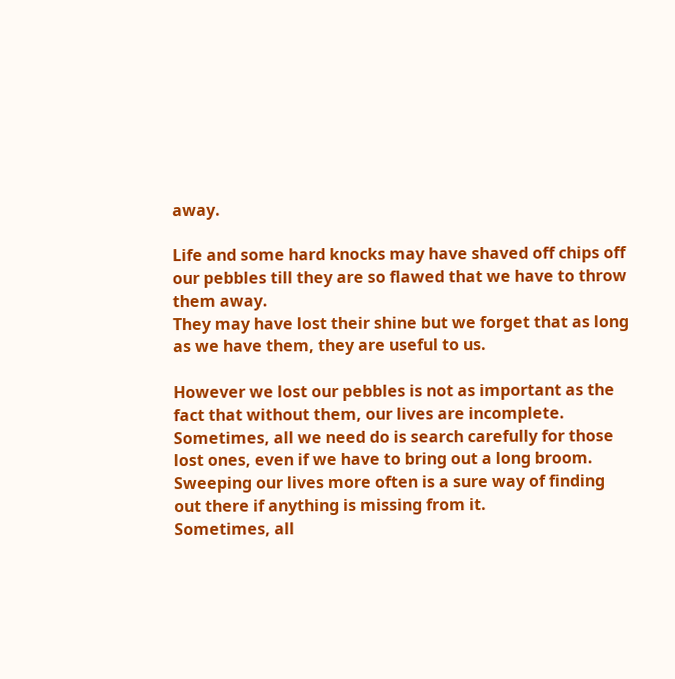away.

Life and some hard knocks may have shaved off chips off our pebbles till they are so flawed that we have to throw them away.
They may have lost their shine but we forget that as long as we have them, they are useful to us.

However we lost our pebbles is not as important as the fact that without them, our lives are incomplete.
Sometimes, all we need do is search carefully for those lost ones, even if we have to bring out a long broom. Sweeping our lives more often is a sure way of finding out there if anything is missing from it.
Sometimes, all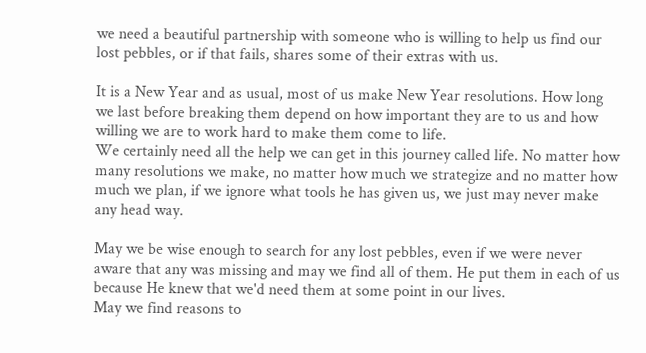we need a beautiful partnership with someone who is willing to help us find our lost pebbles, or if that fails, shares some of their extras with us.

It is a New Year and as usual, most of us make New Year resolutions. How long we last before breaking them depend on how important they are to us and how willing we are to work hard to make them come to life.
We certainly need all the help we can get in this journey called life. No matter how many resolutions we make, no matter how much we strategize and no matter how much we plan, if we ignore what tools he has given us, we just may never make any head way.

May we be wise enough to search for any lost pebbles, even if we were never aware that any was missing and may we find all of them. He put them in each of us because He knew that we'd need them at some point in our lives.
May we find reasons to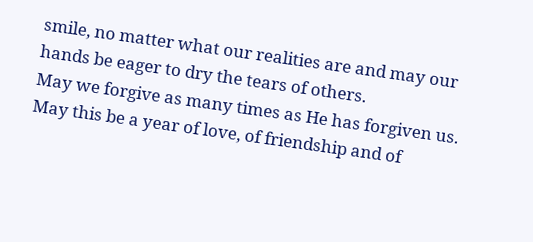smile, no matter what our realities are and may our hands be eager to dry the tears of others.
May we forgive as many times as He has forgiven us.
May this be a year of love, of friendship and of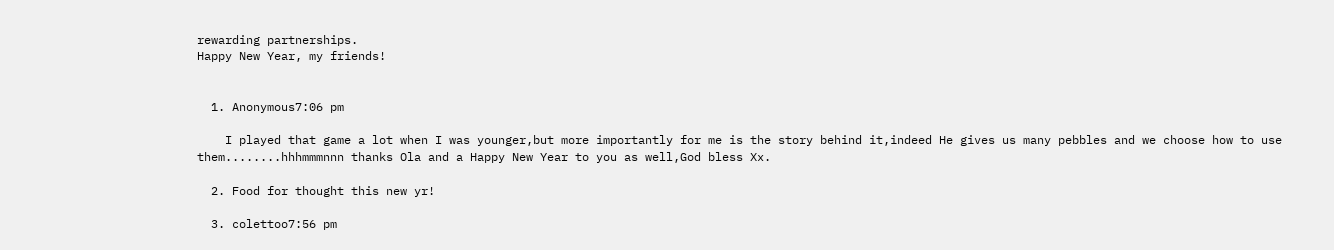rewarding partnerships.
Happy New Year, my friends!


  1. Anonymous7:06 pm

    I played that game a lot when I was younger,but more importantly for me is the story behind it,indeed He gives us many pebbles and we choose how to use them........hhhmmmnnn thanks Ola and a Happy New Year to you as well,God bless Xx.

  2. Food for thought this new yr!

  3. colettoo7:56 pm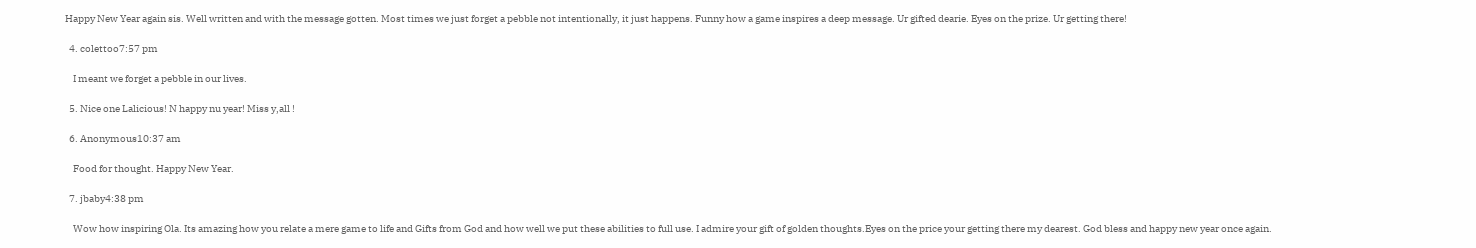Happy New Year again sis. Well written and with the message gotten. Most times we just forget a pebble not intentionally, it just happens. Funny how a game inspires a deep message. Ur gifted dearie. Eyes on the prize. Ur getting there!

  4. colettoo7:57 pm

    I meant we forget a pebble in our lives.

  5. Nice one Lalicious! N happy nu year! Miss y,all !

  6. Anonymous10:37 am

    Food for thought. Happy New Year.

  7. jbaby4:38 pm

    Wow how inspiring Ola. Its amazing how you relate a mere game to life and Gifts from God and how well we put these abilities to full use. I admire your gift of golden thoughts.Eyes on the price your getting there my dearest. God bless and happy new year once again.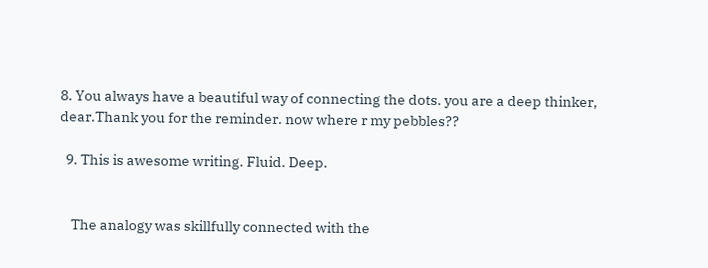8. You always have a beautiful way of connecting the dots. you are a deep thinker, dear.Thank you for the reminder. now where r my pebbles??

  9. This is awesome writing. Fluid. Deep.


    The analogy was skillfully connected with the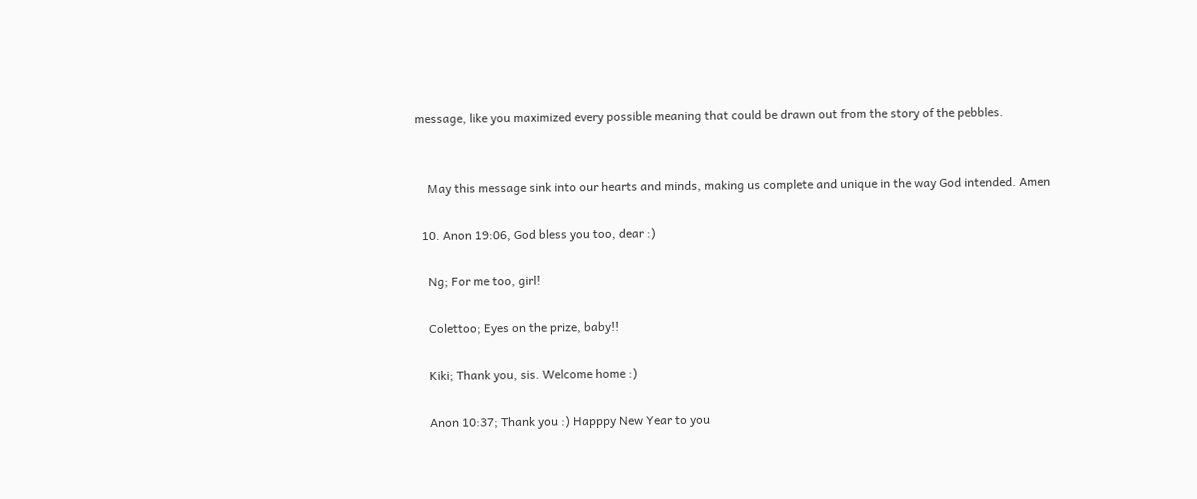message, like you maximized every possible meaning that could be drawn out from the story of the pebbles.


    May this message sink into our hearts and minds, making us complete and unique in the way God intended. Amen

  10. Anon 19:06, God bless you too, dear :)

    Ng; For me too, girl!

    Colettoo; Eyes on the prize, baby!!

    Kiki; Thank you, sis. Welcome home :)

    Anon 10:37; Thank you :) Happpy New Year to you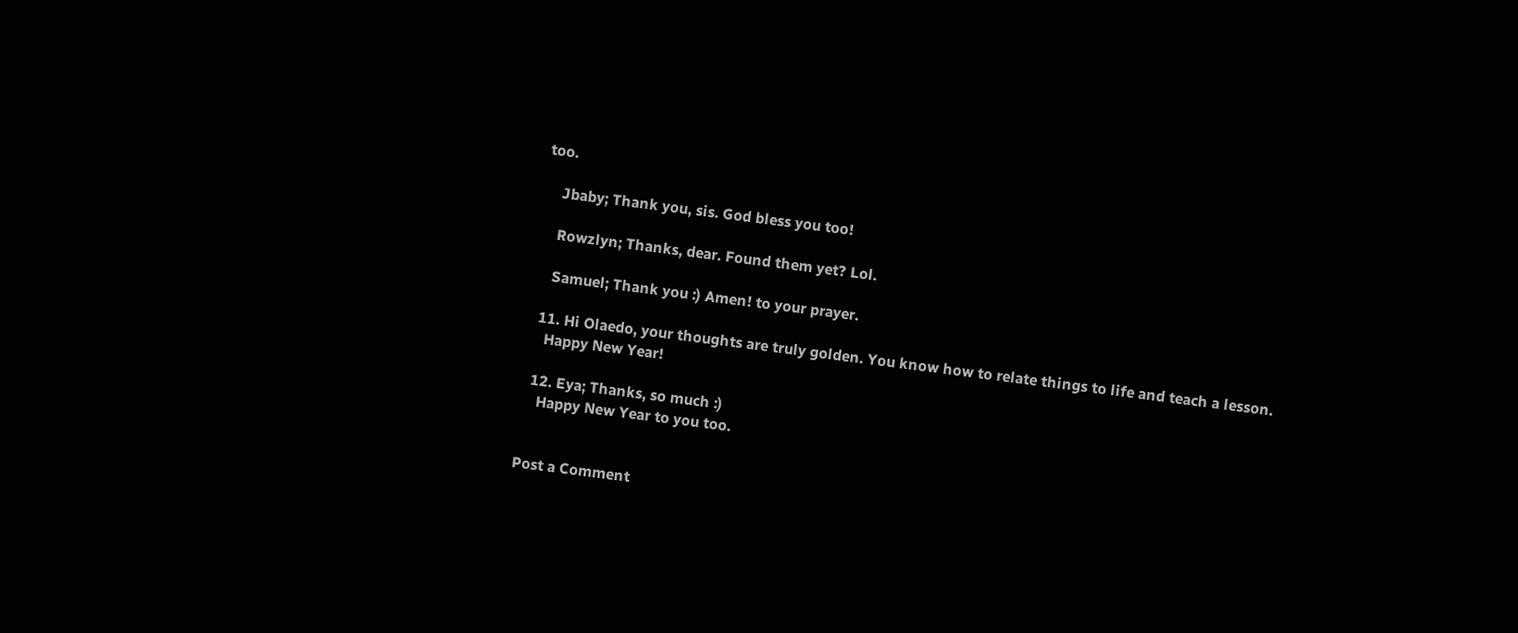too.

    Jbaby; Thank you, sis. God bless you too!

    Rowzlyn; Thanks, dear. Found them yet? Lol.

    Samuel; Thank you :) Amen! to your prayer.

  11. Hi Olaedo, your thoughts are truly golden. You know how to relate things to life and teach a lesson.
    Happy New Year!

  12. Eya; Thanks, so much :)
    Happy New Year to you too.


Post a Comment